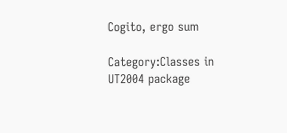Cogito, ergo sum

Category:Classes in UT2004 package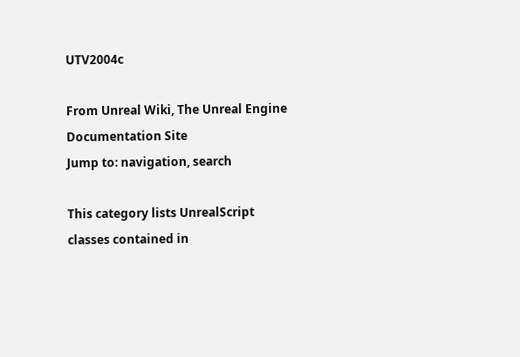UTV2004c

From Unreal Wiki, The Unreal Engine Documentation Site
Jump to: navigation, search

This category lists UnrealScript classes contained in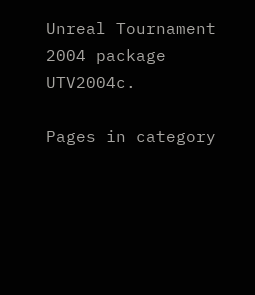Unreal Tournament 2004 package UTV2004c.

Pages in category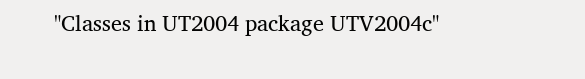"Classes in UT2004 package UTV2004c"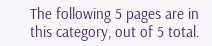The following 5 pages are in this category, out of 5 total.